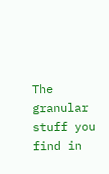The granular stuff you find in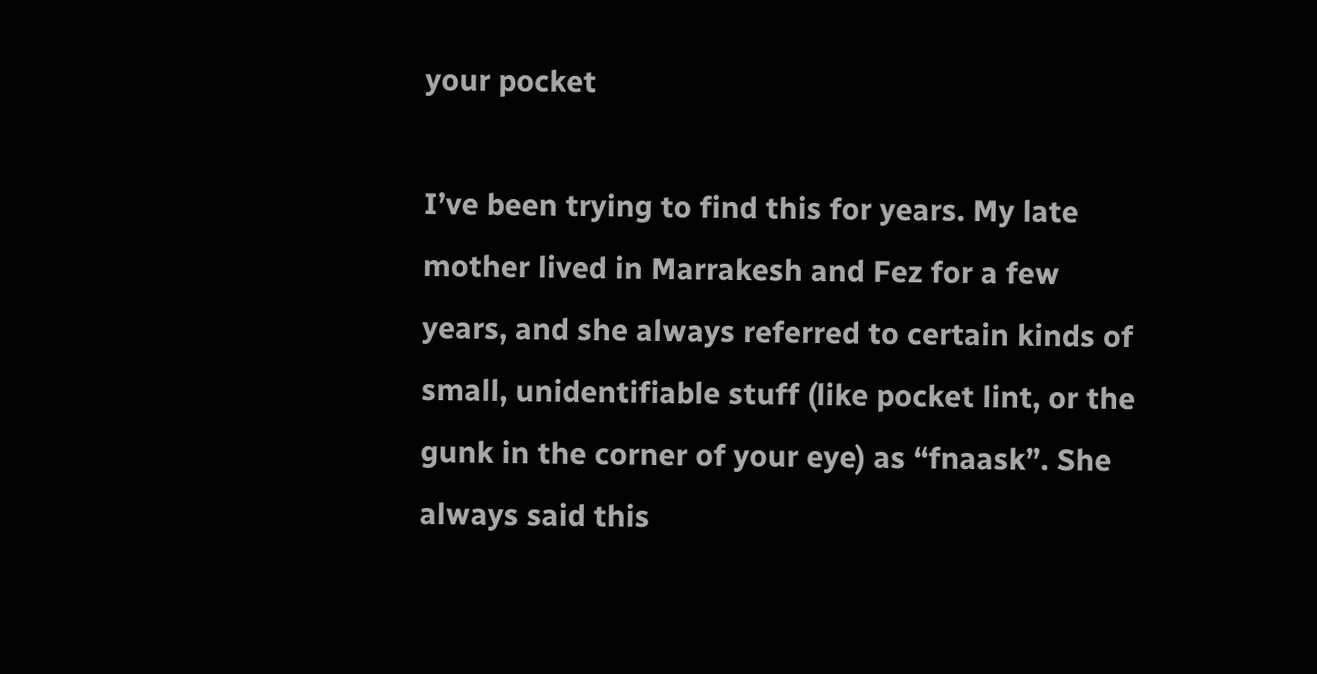your pocket

I’ve been trying to find this for years. My late mother lived in Marrakesh and Fez for a few years, and she always referred to certain kinds of small, unidentifiable stuff (like pocket lint, or the gunk in the corner of your eye) as “fnaask”. She always said this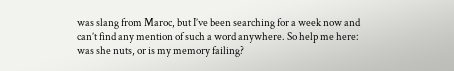was slang from Maroc, but I’ve been searching for a week now and can’t find any mention of such a word anywhere. So help me here: was she nuts, or is my memory failing?